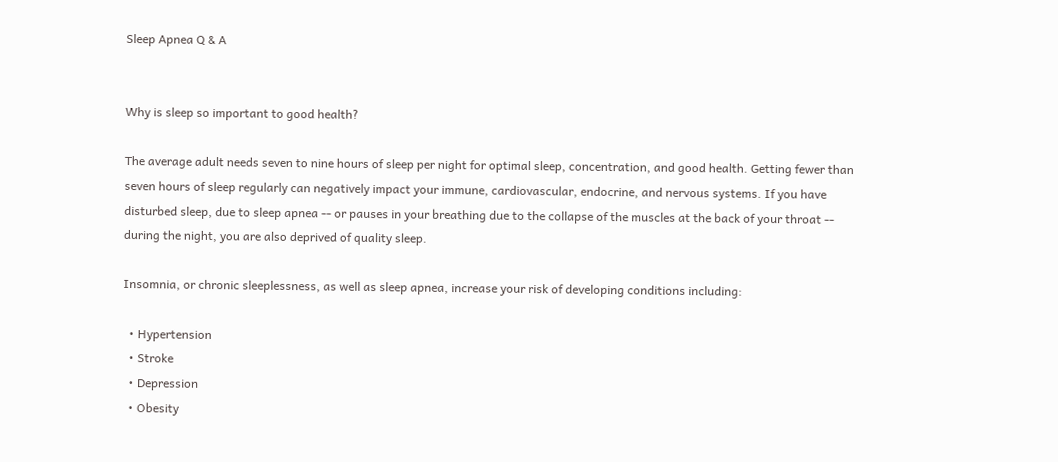Sleep Apnea Q & A


Why is sleep so important to good health?

The average adult needs seven to nine hours of sleep per night for optimal sleep, concentration, and good health. Getting fewer than seven hours of sleep regularly can negatively impact your immune, cardiovascular, endocrine, and nervous systems. If you have disturbed sleep, due to sleep apnea -- or pauses in your breathing due to the collapse of the muscles at the back of your throat -- during the night, you are also deprived of quality sleep.

Insomnia, or chronic sleeplessness, as well as sleep apnea, increase your risk of developing conditions including:

  • Hypertension
  • Stroke
  • Depression
  • Obesity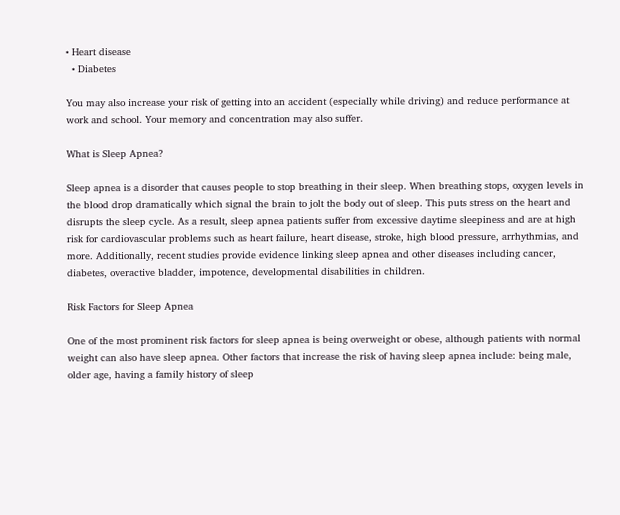• Heart disease
  • Diabetes

You may also increase your risk of getting into an accident (especially while driving) and reduce performance at work and school. Your memory and concentration may also suffer.

What is Sleep Apnea?

Sleep apnea is a disorder that causes people to stop breathing in their sleep. When breathing stops, oxygen levels in the blood drop dramatically which signal the brain to jolt the body out of sleep. This puts stress on the heart and disrupts the sleep cycle. As a result, sleep apnea patients suffer from excessive daytime sleepiness and are at high risk for cardiovascular problems such as heart failure, heart disease, stroke, high blood pressure, arrhythmias, and more. Additionally, recent studies provide evidence linking sleep apnea and other diseases including cancer, diabetes, overactive bladder, impotence, developmental disabilities in children.

Risk Factors for Sleep Apnea

One of the most prominent risk factors for sleep apnea is being overweight or obese, although patients with normal weight can also have sleep apnea. Other factors that increase the risk of having sleep apnea include: being male, older age, having a family history of sleep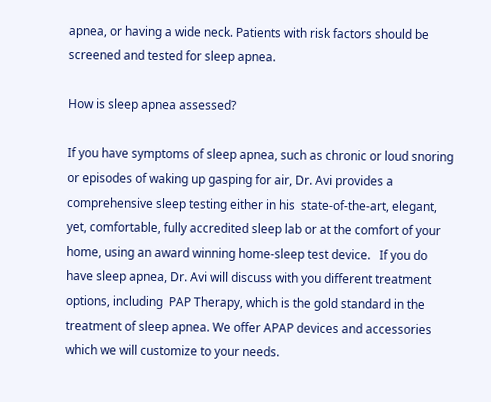apnea, or having a wide neck. Patients with risk factors should be screened and tested for sleep apnea.

How is sleep apnea assessed?

If you have symptoms of sleep apnea, such as chronic or loud snoring or episodes of waking up gasping for air, Dr. Avi provides a comprehensive sleep testing either in his  state-of-the-art, elegant, yet, comfortable, fully accredited sleep lab or at the comfort of your home, using an award winning home-sleep test device.   If you do have sleep apnea, Dr. Avi will discuss with you different treatment options, including  PAP Therapy, which is the gold standard in the treatment of sleep apnea. We offer APAP devices and accessories which we will customize to your needs.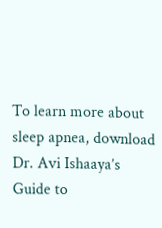To learn more about sleep apnea, download Dr. Avi Ishaaya’s Guide to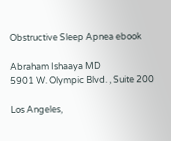Obstructive Sleep Apnea ebook

Abraham Ishaaya MD
5901 W. Olympic Blvd. , Suite 200

Los Angeles,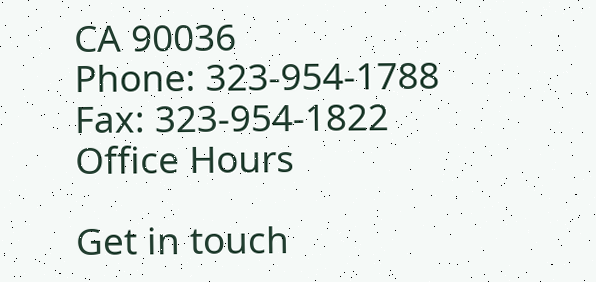CA 90036
Phone: 323-954-1788
Fax: 323-954-1822
Office Hours

Get in touch